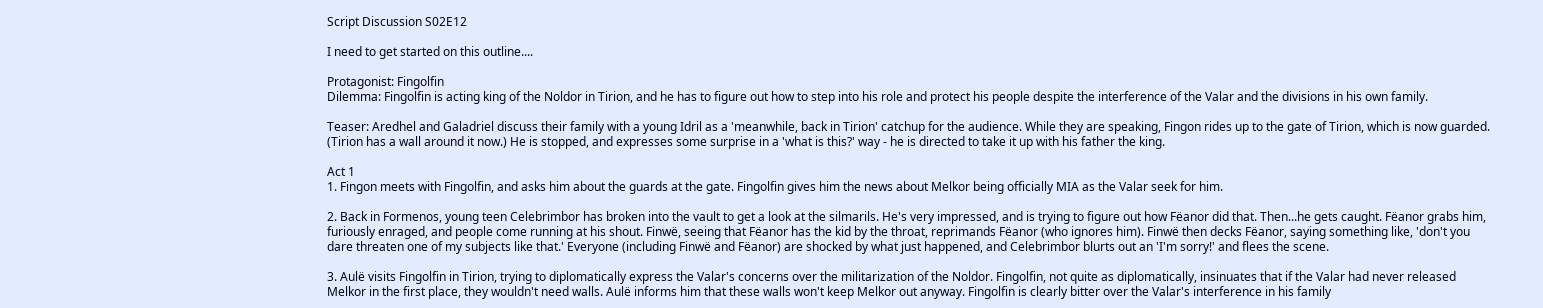Script Discussion S02E12

I need to get started on this outline....

Protagonist: Fingolfin
Dilemma: Fingolfin is acting king of the Noldor in Tirion, and he has to figure out how to step into his role and protect his people despite the interference of the Valar and the divisions in his own family.

Teaser: Aredhel and Galadriel discuss their family with a young Idril as a 'meanwhile, back in Tirion' catchup for the audience. While they are speaking, Fingon rides up to the gate of Tirion, which is now guarded. (Tirion has a wall around it now.) He is stopped, and expresses some surprise in a 'what is this?' way - he is directed to take it up with his father the king.

Act 1
1. Fingon meets with Fingolfin, and asks him about the guards at the gate. Fingolfin gives him the news about Melkor being officially MIA as the Valar seek for him.

2. Back in Formenos, young teen Celebrimbor has broken into the vault to get a look at the silmarils. He's very impressed, and is trying to figure out how Fëanor did that. Then...he gets caught. Fëanor grabs him, furiously enraged, and people come running at his shout. Finwë, seeing that Fëanor has the kid by the throat, reprimands Fëanor (who ignores him). Finwë then decks Fëanor, saying something like, 'don't you dare threaten one of my subjects like that.' Everyone (including Finwë and Fëanor) are shocked by what just happened, and Celebrimbor blurts out an 'I'm sorry!' and flees the scene.

3. Aulë visits Fingolfin in Tirion, trying to diplomatically express the Valar's concerns over the militarization of the Noldor. Fingolfin, not quite as diplomatically, insinuates that if the Valar had never released Melkor in the first place, they wouldn't need walls. Aulë informs him that these walls won't keep Melkor out anyway. Fingolfin is clearly bitter over the Valar's interference in his family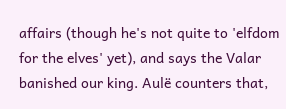affairs (though he's not quite to 'elfdom for the elves' yet), and says the Valar banished our king. Aulë counters that,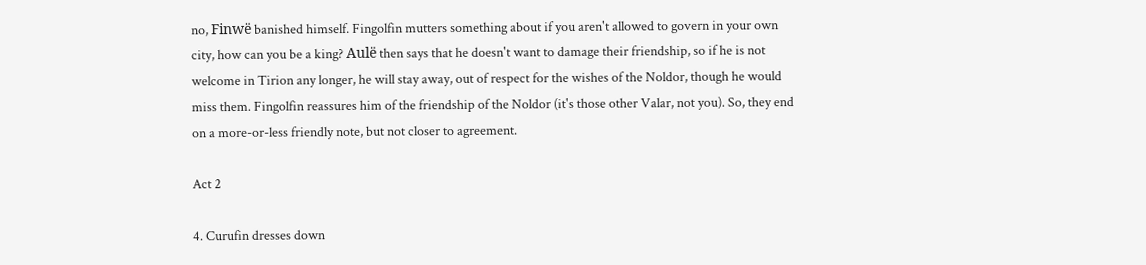no, Finwë banished himself. Fingolfin mutters something about if you aren't allowed to govern in your own city, how can you be a king? Aulë then says that he doesn't want to damage their friendship, so if he is not welcome in Tirion any longer, he will stay away, out of respect for the wishes of the Noldor, though he would miss them. Fingolfin reassures him of the friendship of the Noldor (it's those other Valar, not you). So, they end on a more-or-less friendly note, but not closer to agreement.

Act 2

4. Curufin dresses down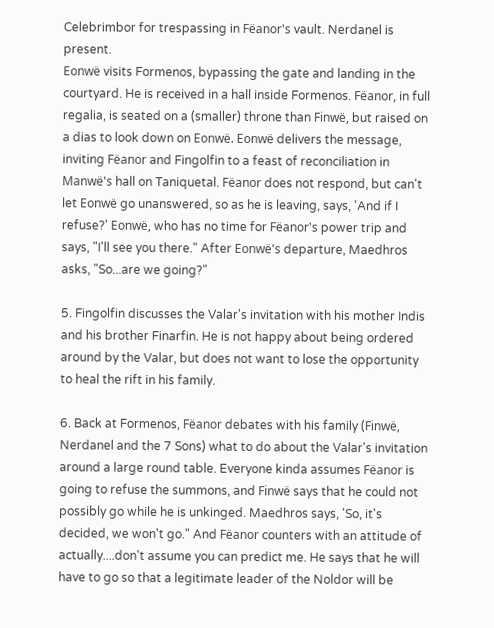Celebrimbor for trespassing in Fëanor's vault. Nerdanel is present.
Eonwë visits Formenos, bypassing the gate and landing in the courtyard. He is received in a hall inside Formenos. Fëanor, in full regalia, is seated on a (smaller) throne than Finwë, but raised on a dias to look down on Eonwë. Eonwë delivers the message, inviting Fëanor and Fingolfin to a feast of reconciliation in Manwë's hall on Taniquetal. Fëanor does not respond, but can't let Eonwë go unanswered, so as he is leaving, says, 'And if I refuse?' Eonwë, who has no time for Fëanor's power trip and says, "I'll see you there." After Eonwë's departure, Maedhros asks, "So...are we going?"

5. Fingolfin discusses the Valar's invitation with his mother Indis and his brother Finarfin. He is not happy about being ordered around by the Valar, but does not want to lose the opportunity to heal the rift in his family.

6. Back at Formenos, Fëanor debates with his family (Finwë, Nerdanel and the 7 Sons) what to do about the Valar's invitation around a large round table. Everyone kinda assumes Fëanor is going to refuse the summons, and Finwë says that he could not possibly go while he is unkinged. Maedhros says, 'So, it's decided, we won't go." And Fëanor counters with an attitude of actually....don't assume you can predict me. He says that he will have to go so that a legitimate leader of the Noldor will be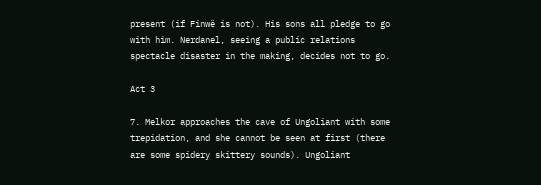present (if Finwë is not). His sons all pledge to go with him. Nerdanel, seeing a public relations spectacle disaster in the making, decides not to go.

Act 3

7. Melkor approaches the cave of Ungoliant with some trepidation, and she cannot be seen at first (there are some spidery skittery sounds). Ungoliant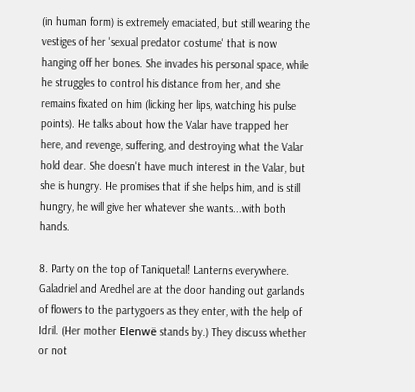(in human form) is extremely emaciated, but still wearing the vestiges of her 'sexual predator costume' that is now hanging off her bones. She invades his personal space, while he struggles to control his distance from her, and she remains fixated on him (licking her lips, watching his pulse points). He talks about how the Valar have trapped her here, and revenge, suffering, and destroying what the Valar hold dear. She doesn't have much interest in the Valar, but she is hungry. He promises that if she helps him, and is still hungry, he will give her whatever she wants...with both hands.

8. Party on the top of Taniquetal! Lanterns everywhere. Galadriel and Aredhel are at the door handing out garlands of flowers to the partygoers as they enter, with the help of Idril. (Her mother Elenwë stands by.) They discuss whether or not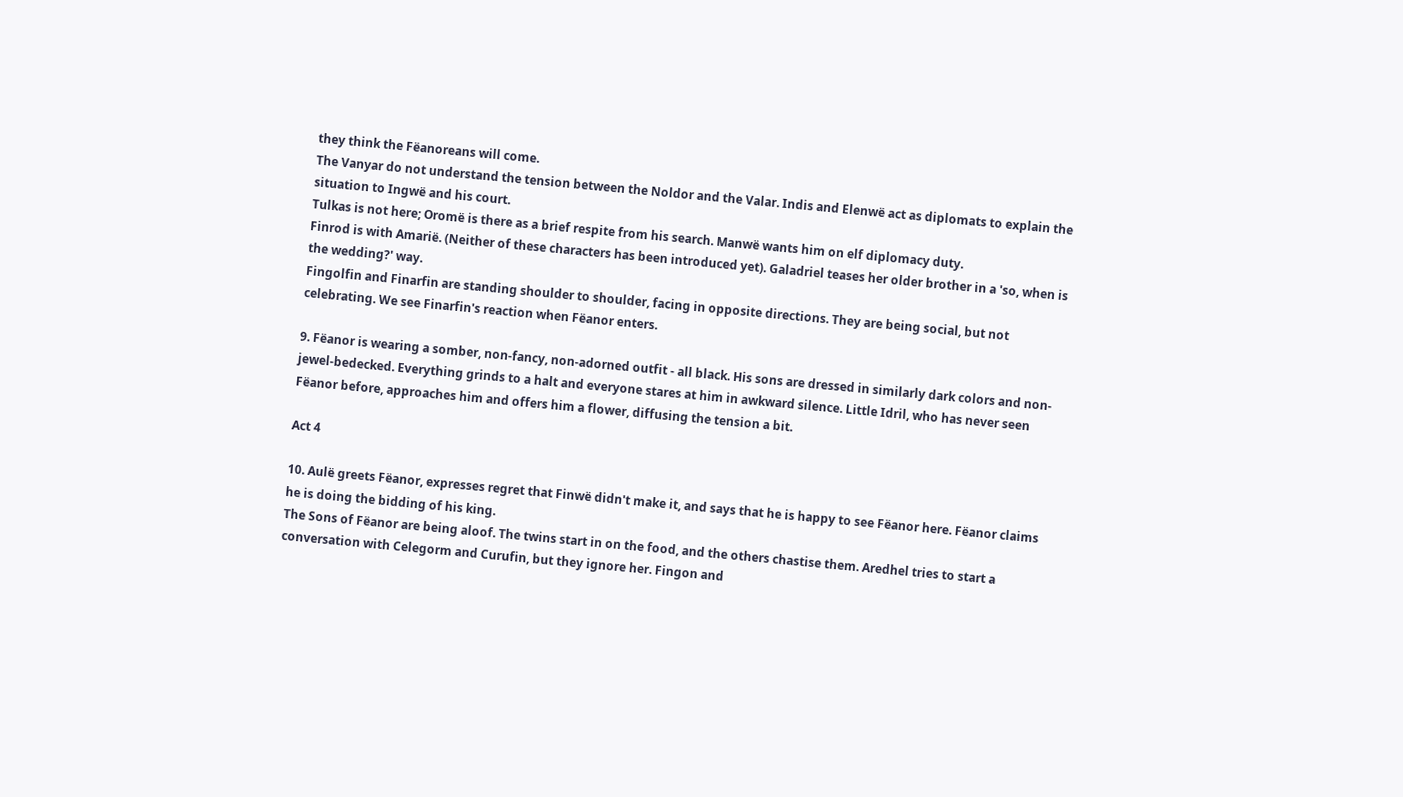they think the Fëanoreans will come.
The Vanyar do not understand the tension between the Noldor and the Valar. Indis and Elenwë act as diplomats to explain the situation to Ingwë and his court.
Tulkas is not here; Oromë is there as a brief respite from his search. Manwë wants him on elf diplomacy duty.
Finrod is with Amarië. (Neither of these characters has been introduced yet). Galadriel teases her older brother in a 'so, when is the wedding?' way.
Fingolfin and Finarfin are standing shoulder to shoulder, facing in opposite directions. They are being social, but not celebrating. We see Finarfin's reaction when Fëanor enters.

9. Fëanor is wearing a somber, non-fancy, non-adorned outfit - all black. His sons are dressed in similarly dark colors and non-jewel-bedecked. Everything grinds to a halt and everyone stares at him in awkward silence. Little Idril, who has never seen Fëanor before, approaches him and offers him a flower, diffusing the tension a bit.

Act 4

10. Aulë greets Fëanor, expresses regret that Finwë didn't make it, and says that he is happy to see Fëanor here. Fëanor claims he is doing the bidding of his king.
The Sons of Fëanor are being aloof. The twins start in on the food, and the others chastise them. Aredhel tries to start a conversation with Celegorm and Curufin, but they ignore her. Fingon and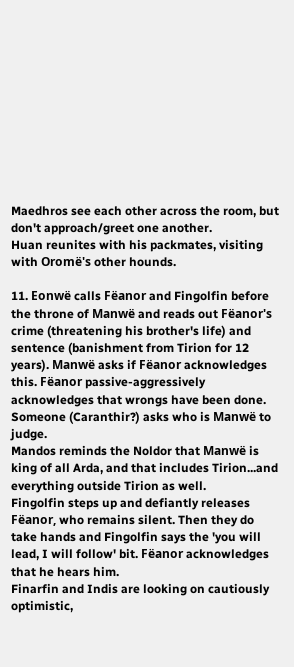Maedhros see each other across the room, but don't approach/greet one another.
Huan reunites with his packmates, visiting with Oromë's other hounds.

11. Eonwë calls Fëanor and Fingolfin before the throne of Manwë and reads out Fëanor's crime (threatening his brother's life) and sentence (banishment from Tirion for 12 years). Manwë asks if Fëanor acknowledges this. Fëanor passive-aggressively acknowledges that wrongs have been done. Someone (Caranthir?) asks who is Manwë to judge.
Mandos reminds the Noldor that Manwë is king of all Arda, and that includes Tirion...and everything outside Tirion as well.
Fingolfin steps up and defiantly releases Fëanor, who remains silent. Then they do take hands and Fingolfin says the 'you will lead, I will follow' bit. Fëanor acknowledges that he hears him.
Finarfin and Indis are looking on cautiously optimistic,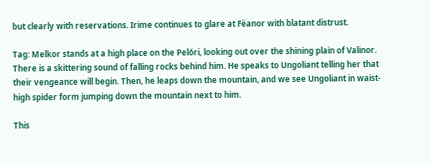but clearly with reservations. Irime continues to glare at Fëanor with blatant distrust.

Tag: Melkor stands at a high place on the Pelóri, looking out over the shining plain of Valinor. There is a skittering sound of falling rocks behind him. He speaks to Ungoliant telling her that their vengeance will begin. Then, he leaps down the mountain, and we see Ungoliant in waist-high spider form jumping down the mountain next to him.

This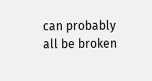can probably all be broken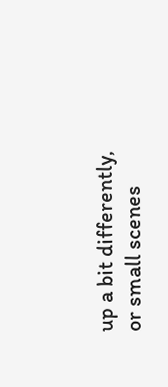up a bit differently, or small scenes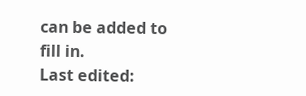can be added to fill in.
Last edited: